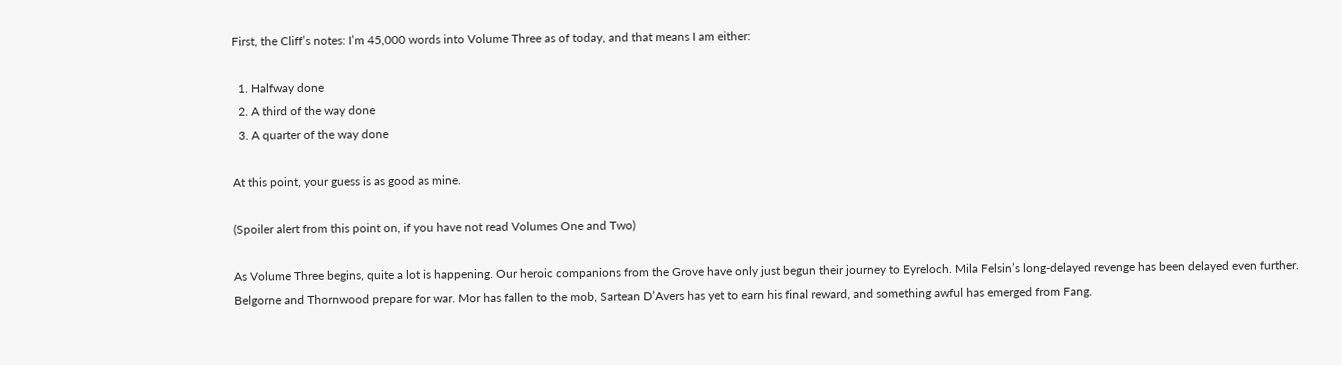First, the Cliff’s notes: I’m 45,000 words into Volume Three as of today, and that means I am either:

  1. Halfway done
  2. A third of the way done
  3. A quarter of the way done

At this point, your guess is as good as mine.

(Spoiler alert from this point on, if you have not read Volumes One and Two)

As Volume Three begins, quite a lot is happening. Our heroic companions from the Grove have only just begun their journey to Eyreloch. Mila Felsin’s long-delayed revenge has been delayed even further. Belgorne and Thornwood prepare for war. Mor has fallen to the mob, Sartean D’Avers has yet to earn his final reward, and something awful has emerged from Fang.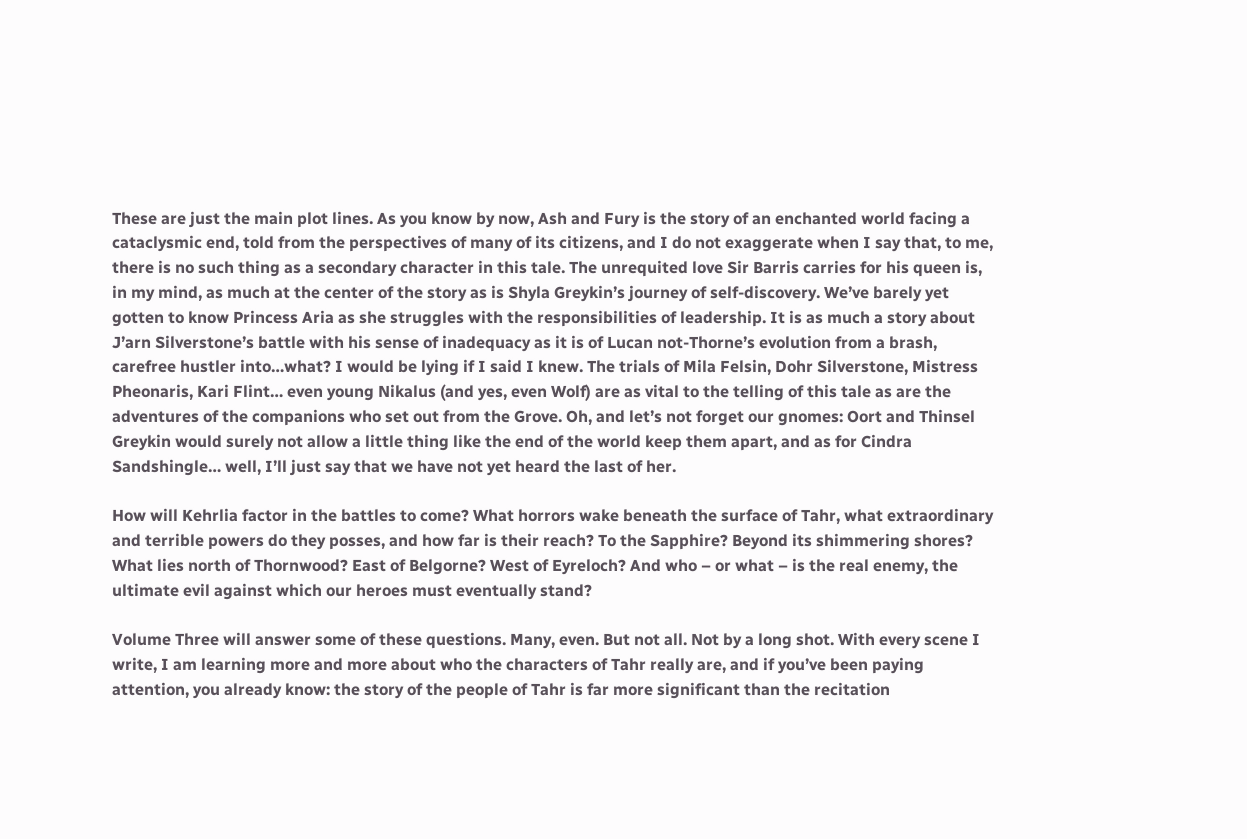These are just the main plot lines. As you know by now, Ash and Fury is the story of an enchanted world facing a cataclysmic end, told from the perspectives of many of its citizens, and I do not exaggerate when I say that, to me, there is no such thing as a secondary character in this tale. The unrequited love Sir Barris carries for his queen is, in my mind, as much at the center of the story as is Shyla Greykin’s journey of self-discovery. We’ve barely yet gotten to know Princess Aria as she struggles with the responsibilities of leadership. It is as much a story about J’arn Silverstone’s battle with his sense of inadequacy as it is of Lucan not-Thorne’s evolution from a brash, carefree hustler into…what? I would be lying if I said I knew. The trials of Mila Felsin, Dohr Silverstone, Mistress Pheonaris, Kari Flint… even young Nikalus (and yes, even Wolf) are as vital to the telling of this tale as are the adventures of the companions who set out from the Grove. Oh, and let’s not forget our gnomes: Oort and Thinsel Greykin would surely not allow a little thing like the end of the world keep them apart, and as for Cindra Sandshingle… well, I’ll just say that we have not yet heard the last of her.

How will Kehrlia factor in the battles to come? What horrors wake beneath the surface of Tahr, what extraordinary and terrible powers do they posses, and how far is their reach? To the Sapphire? Beyond its shimmering shores? What lies north of Thornwood? East of Belgorne? West of Eyreloch? And who – or what – is the real enemy, the ultimate evil against which our heroes must eventually stand?

Volume Three will answer some of these questions. Many, even. But not all. Not by a long shot. With every scene I write, I am learning more and more about who the characters of Tahr really are, and if you’ve been paying attention, you already know: the story of the people of Tahr is far more significant than the recitation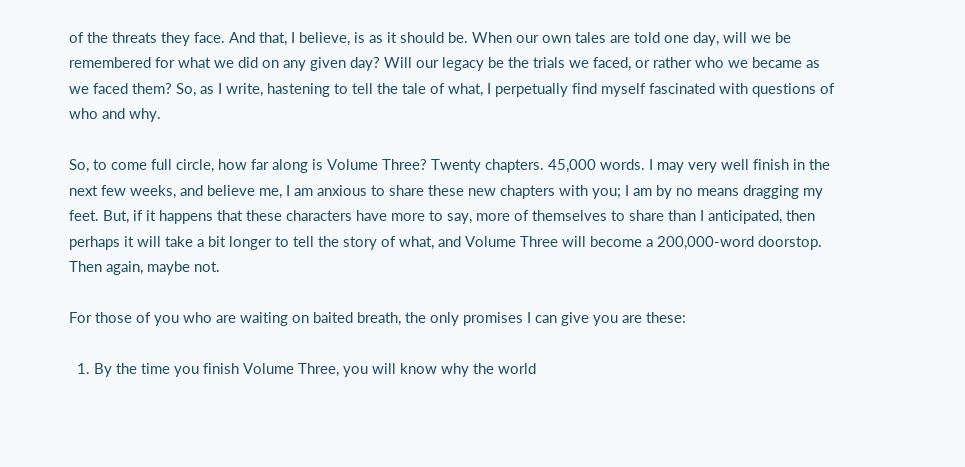of the threats they face. And that, I believe, is as it should be. When our own tales are told one day, will we be remembered for what we did on any given day? Will our legacy be the trials we faced, or rather who we became as we faced them? So, as I write, hastening to tell the tale of what, I perpetually find myself fascinated with questions of who and why.

So, to come full circle, how far along is Volume Three? Twenty chapters. 45,000 words. I may very well finish in the next few weeks, and believe me, I am anxious to share these new chapters with you; I am by no means dragging my feet. But, if it happens that these characters have more to say, more of themselves to share than I anticipated, then perhaps it will take a bit longer to tell the story of what, and Volume Three will become a 200,000-word doorstop. Then again, maybe not.

For those of you who are waiting on baited breath, the only promises I can give you are these:

  1. By the time you finish Volume Three, you will know why the world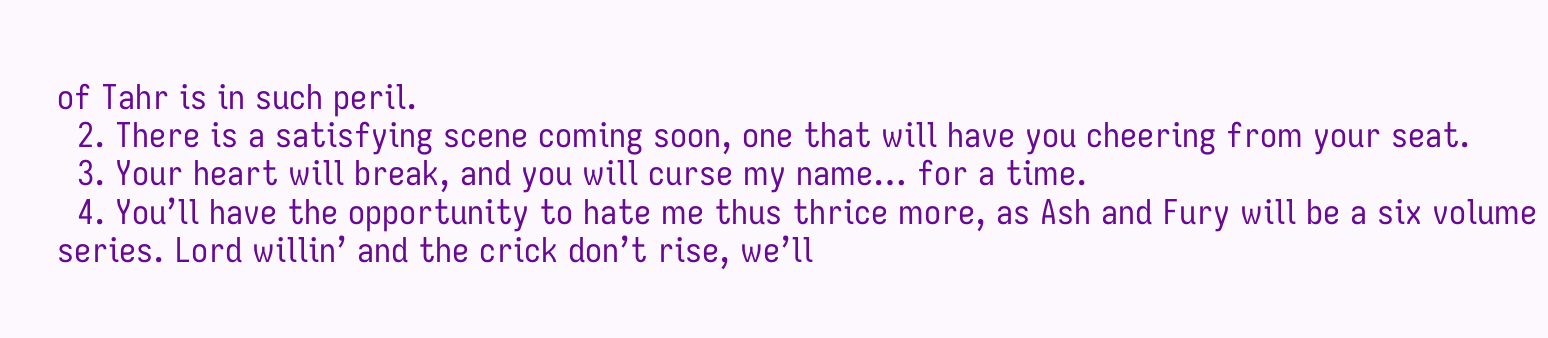of Tahr is in such peril.
  2. There is a satisfying scene coming soon, one that will have you cheering from your seat.
  3. Your heart will break, and you will curse my name… for a time.
  4. You’ll have the opportunity to hate me thus thrice more, as Ash and Fury will be a six volume series. Lord willin’ and the crick don’t rise, we’ll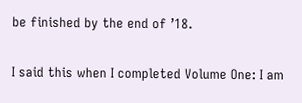be finished by the end of ’18.

I said this when I completed Volume One: I am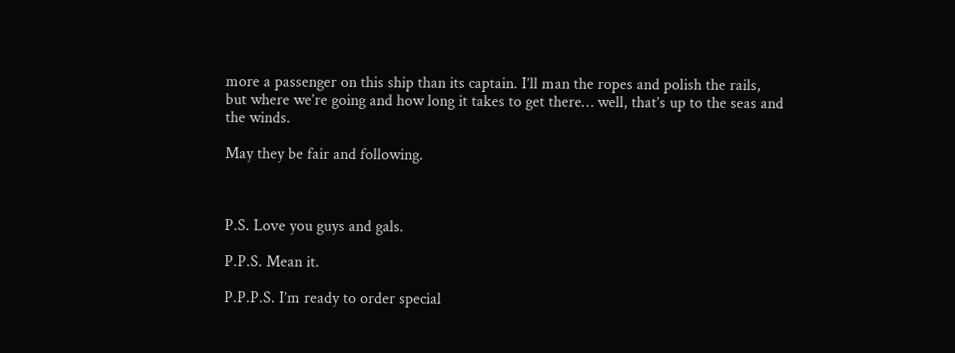more a passenger on this ship than its captain. I’ll man the ropes and polish the rails, but where we’re going and how long it takes to get there… well, that’s up to the seas and the winds.

May they be fair and following.



P.S. Love you guys and gals.

P.P.S. Mean it.

P.P.P.S. I’m ready to order special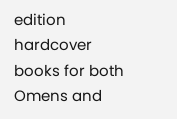edition hardcover books for both Omens and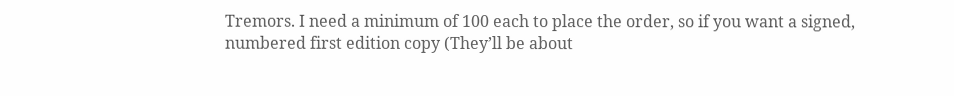Tremors. I need a minimum of 100 each to place the order, so if you want a signed, numbered first edition copy (They’ll be about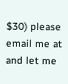$30) please email me at and let me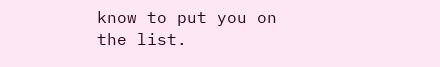know to put you on the list.